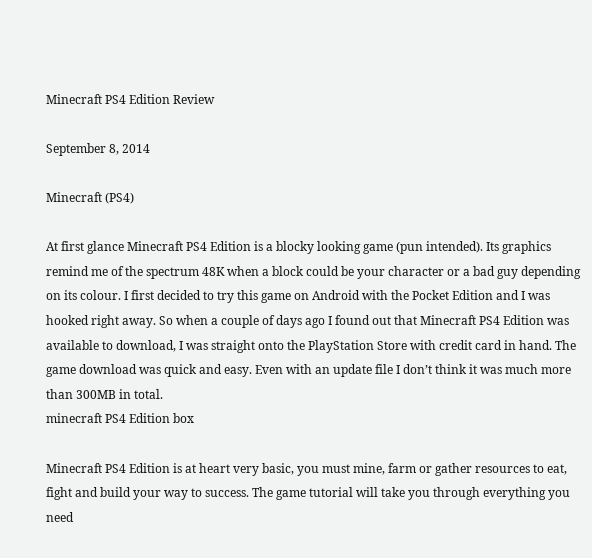Minecraft PS4 Edition Review

September 8, 2014

Minecraft (PS4)

At first glance Minecraft PS4 Edition is a blocky looking game (pun intended). Its graphics remind me of the spectrum 48K when a block could be your character or a bad guy depending on its colour. I first decided to try this game on Android with the Pocket Edition and I was hooked right away. So when a couple of days ago I found out that Minecraft PS4 Edition was available to download, I was straight onto the PlayStation Store with credit card in hand. The game download was quick and easy. Even with an update file I don’t think it was much more than 300MB in total.
minecraft PS4 Edition box

Minecraft PS4 Edition is at heart very basic, you must mine, farm or gather resources to eat, fight and build your way to success. The game tutorial will take you through everything you need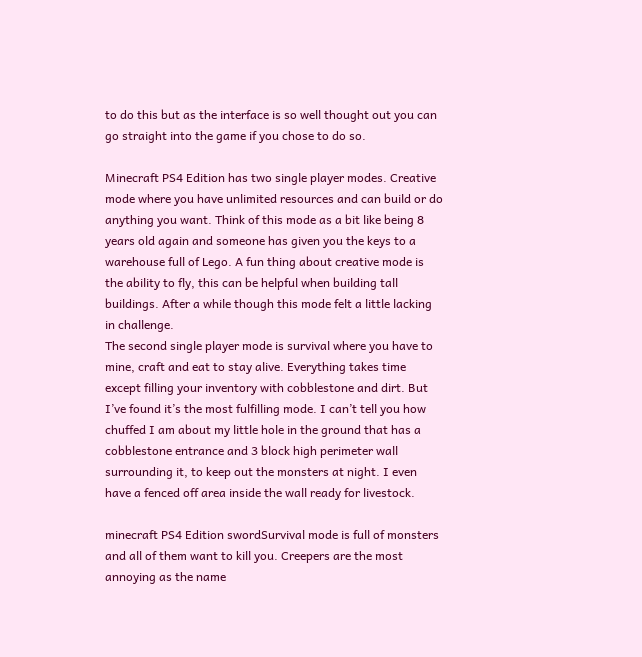to do this but as the interface is so well thought out you can go straight into the game if you chose to do so.

Minecraft PS4 Edition has two single player modes. Creative mode where you have unlimited resources and can build or do anything you want. Think of this mode as a bit like being 8 years old again and someone has given you the keys to a warehouse full of Lego. A fun thing about creative mode is the ability to fly, this can be helpful when building tall buildings. After a while though this mode felt a little lacking in challenge.
The second single player mode is survival where you have to mine, craft and eat to stay alive. Everything takes time except filling your inventory with cobblestone and dirt. But I’ve found it’s the most fulfilling mode. I can’t tell you how chuffed I am about my little hole in the ground that has a cobblestone entrance and 3 block high perimeter wall surrounding it, to keep out the monsters at night. I even have a fenced off area inside the wall ready for livestock.

minecraft PS4 Edition swordSurvival mode is full of monsters and all of them want to kill you. Creepers are the most annoying as the name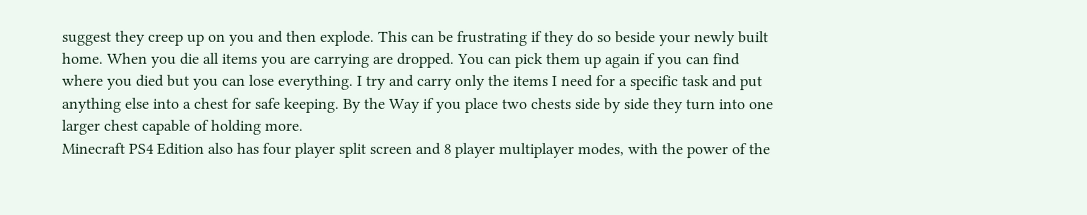suggest they creep up on you and then explode. This can be frustrating if they do so beside your newly built home. When you die all items you are carrying are dropped. You can pick them up again if you can find where you died but you can lose everything. I try and carry only the items I need for a specific task and put anything else into a chest for safe keeping. By the Way if you place two chests side by side they turn into one larger chest capable of holding more.
Minecraft PS4 Edition also has four player split screen and 8 player multiplayer modes, with the power of the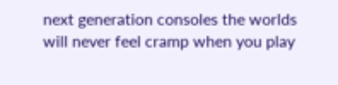next generation consoles the worlds will never feel cramp when you play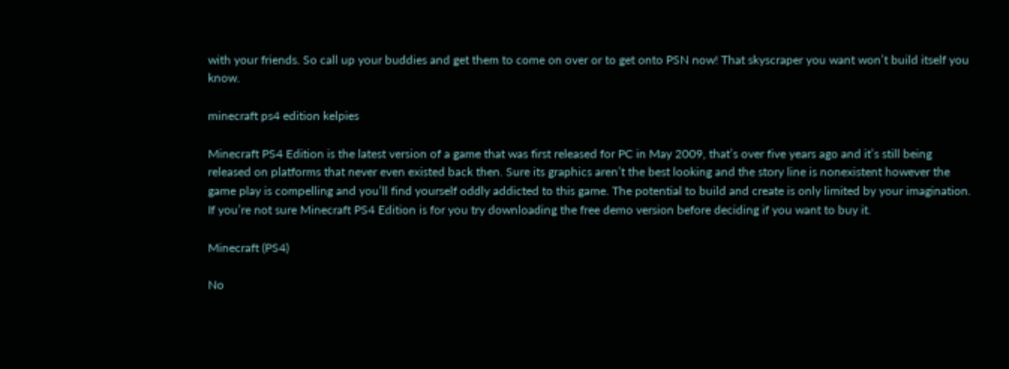with your friends. So call up your buddies and get them to come on over or to get onto PSN now! That skyscraper you want won’t build itself you know.

minecraft ps4 edition kelpies

Minecraft PS4 Edition is the latest version of a game that was first released for PC in May 2009, that’s over five years ago and it’s still being released on platforms that never even existed back then. Sure its graphics aren’t the best looking and the story line is nonexistent however the game play is compelling and you’ll find yourself oddly addicted to this game. The potential to build and create is only limited by your imagination. If you’re not sure Minecraft PS4 Edition is for you try downloading the free demo version before deciding if you want to buy it.

Minecraft (PS4)

No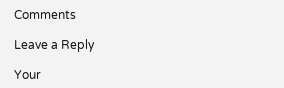Comments

Leave a Reply

Your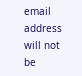email address will not be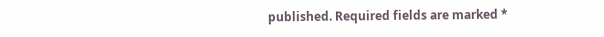published. Required fields are marked *